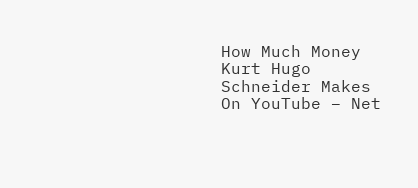How Much Money Kurt Hugo Schneider Makes On YouTube – Net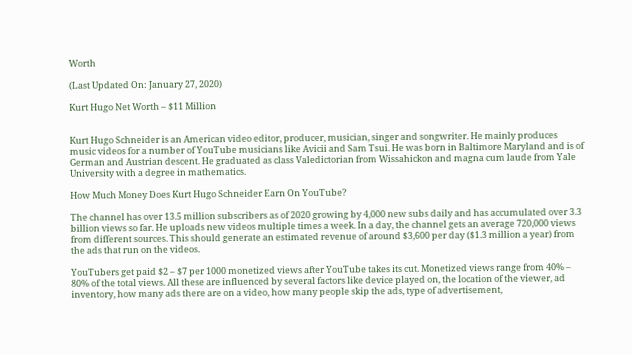Worth

(Last Updated On: January 27, 2020)

Kurt Hugo Net Worth – $11 Million


Kurt Hugo Schneider is an American video editor, producer, musician, singer and songwriter. He mainly produces music videos for a number of YouTube musicians like Avicii and Sam Tsui. He was born in Baltimore Maryland and is of German and Austrian descent. He graduated as class Valedictorian from Wissahickon and magna cum laude from Yale University with a degree in mathematics.

How Much Money Does Kurt Hugo Schneider Earn On YouTube?

The channel has over 13.5 million subscribers as of 2020 growing by 4,000 new subs daily and has accumulated over 3.3 billion views so far. He uploads new videos multiple times a week. In a day, the channel gets an average 720,000 views from different sources. This should generate an estimated revenue of around $3,600 per day ($1.3 million a year) from the ads that run on the videos.

YouTubers get paid $2 – $7 per 1000 monetized views after YouTube takes its cut. Monetized views range from 40% – 80% of the total views. All these are influenced by several factors like device played on, the location of the viewer, ad inventory, how many ads there are on a video, how many people skip the ads, type of advertisement,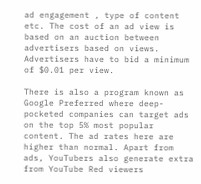ad engagement , type of content etc. The cost of an ad view is based on an auction between advertisers based on views. Advertisers have to bid a minimum of $0.01 per view.

There is also a program known as Google Preferred where deep-pocketed companies can target ads on the top 5% most popular content. The ad rates here are higher than normal. Apart from ads, YouTubers also generate extra from YouTube Red viewers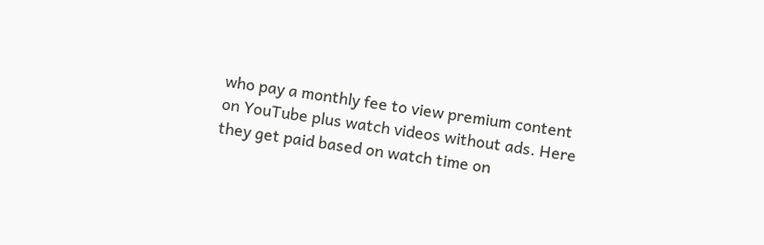who pay a monthly fee to view premium content on YouTube plus watch videos without ads. Here they get paid based on watch time on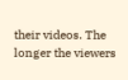their videos. The longer the viewers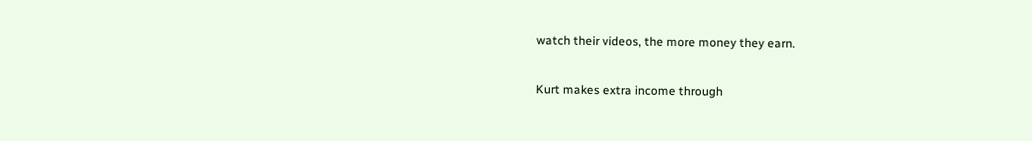watch their videos, the more money they earn.

Kurt makes extra income through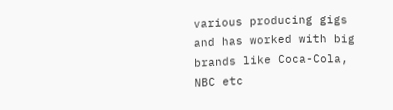various producing gigs and has worked with big brands like Coca-Cola, NBC etc